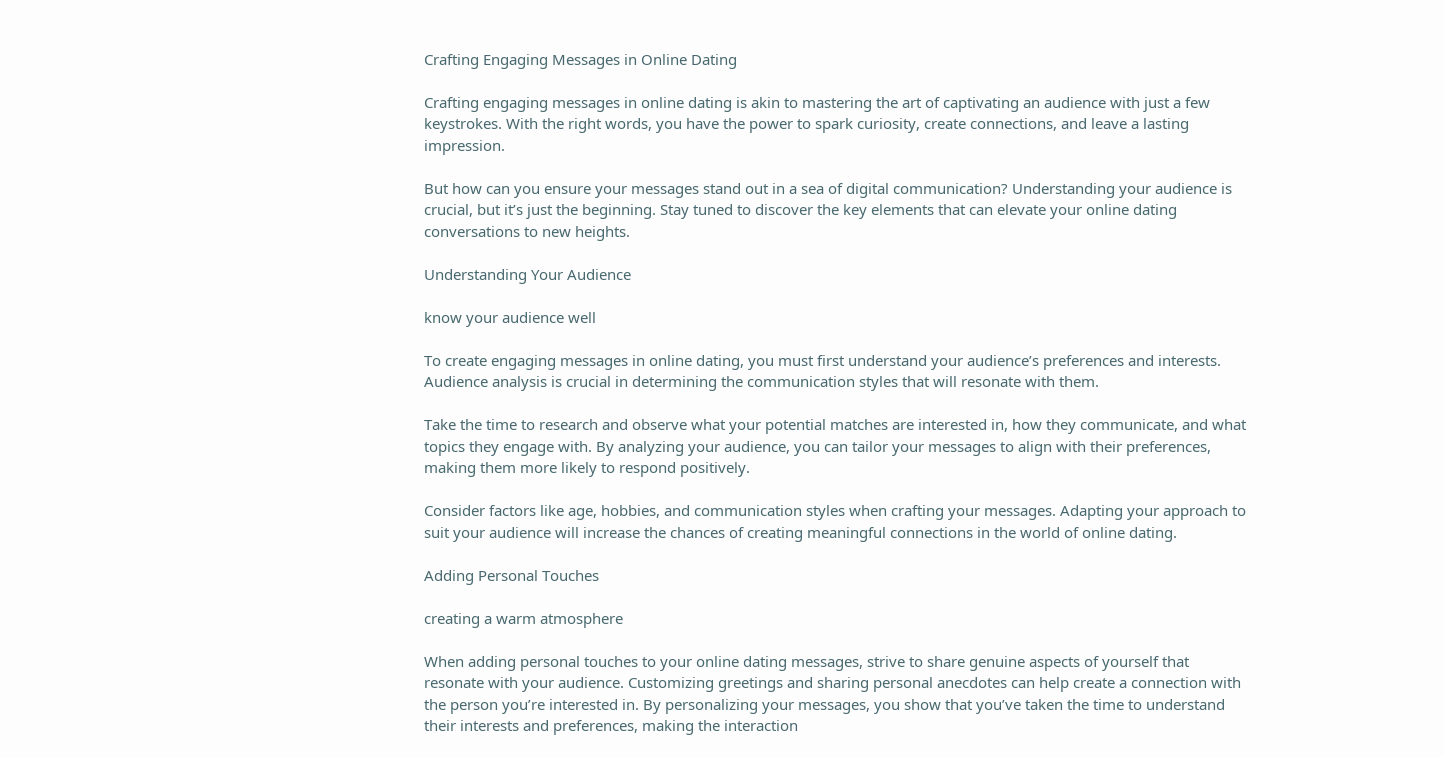Crafting Engaging Messages in Online Dating

Crafting engaging messages in online dating is akin to mastering the art of captivating an audience with just a few keystrokes. With the right words, you have the power to spark curiosity, create connections, and leave a lasting impression.

But how can you ensure your messages stand out in a sea of digital communication? Understanding your audience is crucial, but it’s just the beginning. Stay tuned to discover the key elements that can elevate your online dating conversations to new heights.

Understanding Your Audience

know your audience well

To create engaging messages in online dating, you must first understand your audience’s preferences and interests. Audience analysis is crucial in determining the communication styles that will resonate with them.

Take the time to research and observe what your potential matches are interested in, how they communicate, and what topics they engage with. By analyzing your audience, you can tailor your messages to align with their preferences, making them more likely to respond positively.

Consider factors like age, hobbies, and communication styles when crafting your messages. Adapting your approach to suit your audience will increase the chances of creating meaningful connections in the world of online dating.

Adding Personal Touches

creating a warm atmosphere

When adding personal touches to your online dating messages, strive to share genuine aspects of yourself that resonate with your audience. Customizing greetings and sharing personal anecdotes can help create a connection with the person you’re interested in. By personalizing your messages, you show that you’ve taken the time to understand their interests and preferences, making the interaction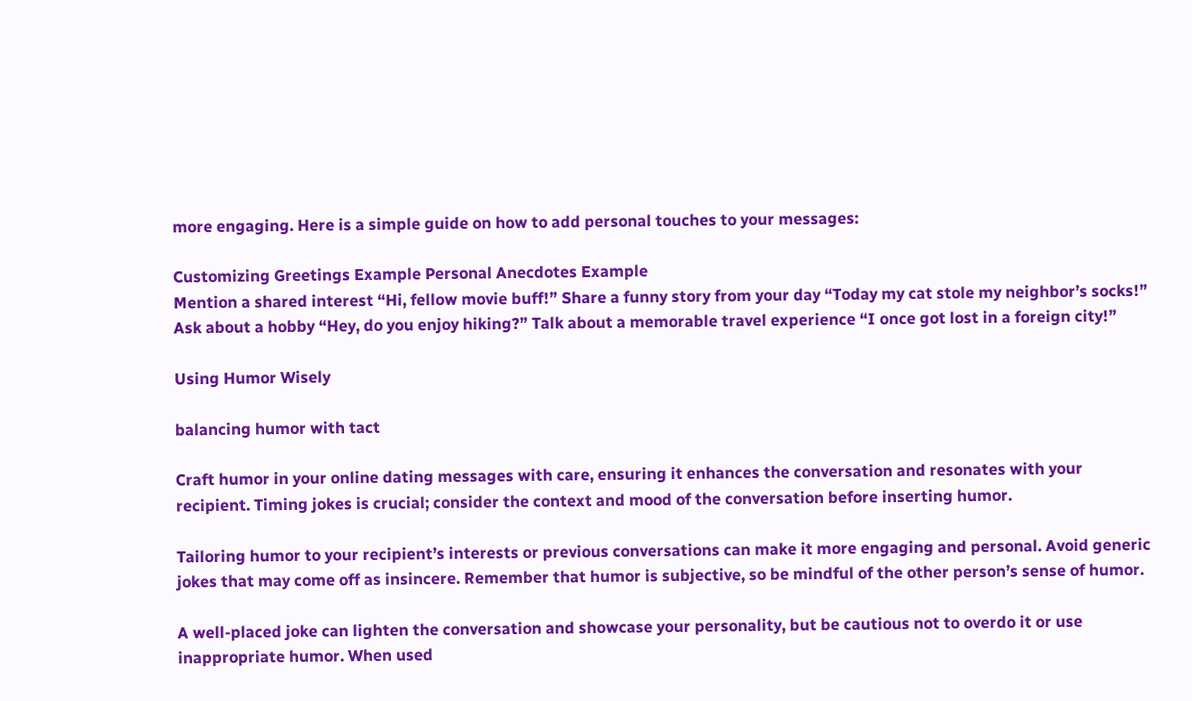more engaging. Here is a simple guide on how to add personal touches to your messages:

Customizing Greetings Example Personal Anecdotes Example
Mention a shared interest “Hi, fellow movie buff!” Share a funny story from your day “Today my cat stole my neighbor’s socks!”
Ask about a hobby “Hey, do you enjoy hiking?” Talk about a memorable travel experience “I once got lost in a foreign city!”

Using Humor Wisely

balancing humor with tact

Craft humor in your online dating messages with care, ensuring it enhances the conversation and resonates with your recipient. Timing jokes is crucial; consider the context and mood of the conversation before inserting humor.

Tailoring humor to your recipient’s interests or previous conversations can make it more engaging and personal. Avoid generic jokes that may come off as insincere. Remember that humor is subjective, so be mindful of the other person’s sense of humor.

A well-placed joke can lighten the conversation and showcase your personality, but be cautious not to overdo it or use inappropriate humor. When used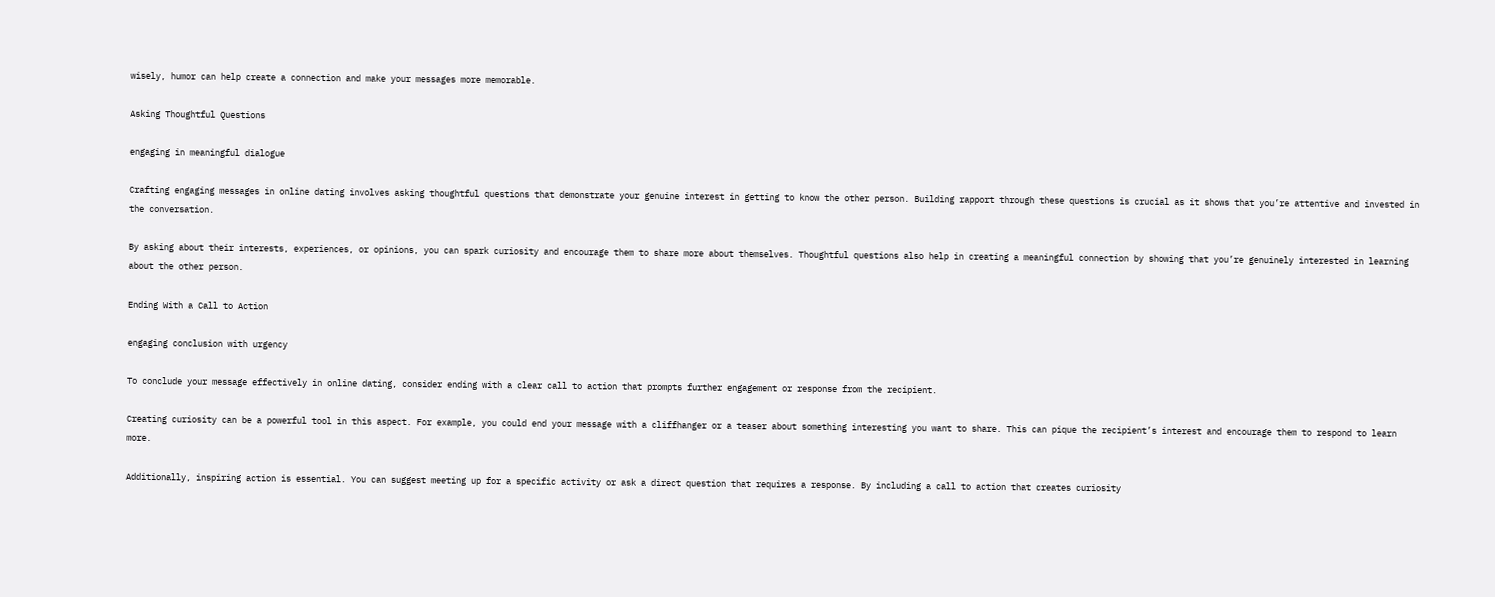wisely, humor can help create a connection and make your messages more memorable.

Asking Thoughtful Questions

engaging in meaningful dialogue

Crafting engaging messages in online dating involves asking thoughtful questions that demonstrate your genuine interest in getting to know the other person. Building rapport through these questions is crucial as it shows that you’re attentive and invested in the conversation.

By asking about their interests, experiences, or opinions, you can spark curiosity and encourage them to share more about themselves. Thoughtful questions also help in creating a meaningful connection by showing that you’re genuinely interested in learning about the other person.

Ending With a Call to Action

engaging conclusion with urgency

To conclude your message effectively in online dating, consider ending with a clear call to action that prompts further engagement or response from the recipient.

Creating curiosity can be a powerful tool in this aspect. For example, you could end your message with a cliffhanger or a teaser about something interesting you want to share. This can pique the recipient’s interest and encourage them to respond to learn more.

Additionally, inspiring action is essential. You can suggest meeting up for a specific activity or ask a direct question that requires a response. By including a call to action that creates curiosity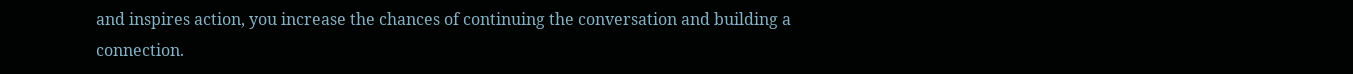and inspires action, you increase the chances of continuing the conversation and building a connection.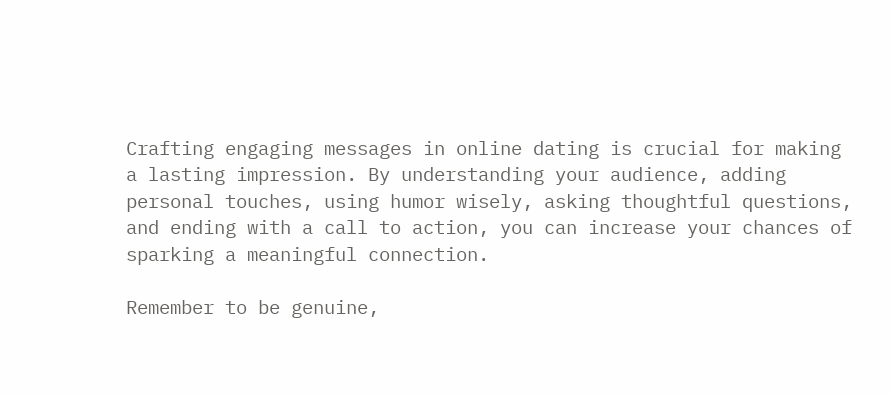Crafting engaging messages in online dating is crucial for making a lasting impression. By understanding your audience, adding personal touches, using humor wisely, asking thoughtful questions, and ending with a call to action, you can increase your chances of sparking a meaningful connection.

Remember to be genuine,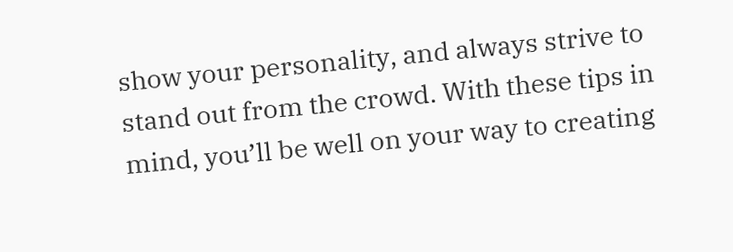show your personality, and always strive to stand out from the crowd. With these tips in mind, you’ll be well on your way to creating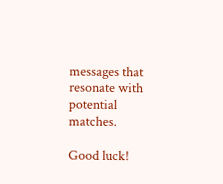messages that resonate with potential matches.

Good luck!